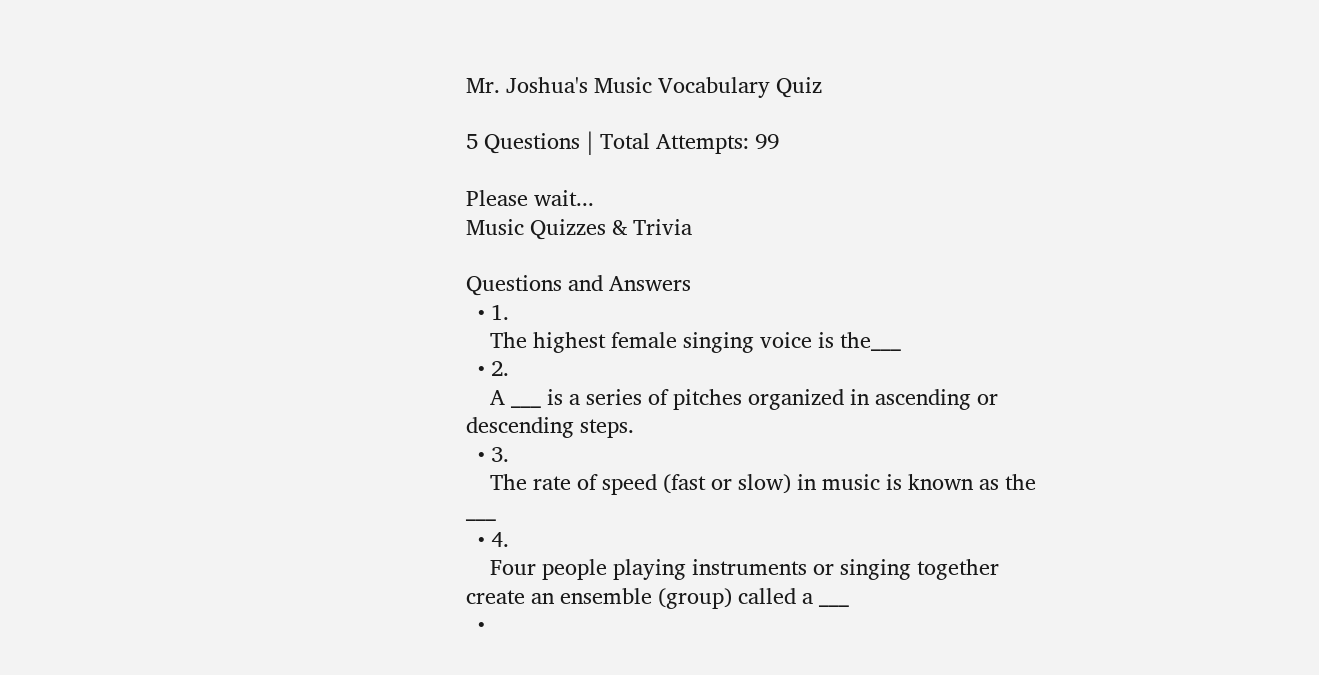Mr. Joshua's Music Vocabulary Quiz

5 Questions | Total Attempts: 99

Please wait...
Music Quizzes & Trivia

Questions and Answers
  • 1.
    The highest female singing voice is the___
  • 2.
    A ___ is a series of pitches organized in ascending or descending steps.
  • 3.
    The rate of speed (fast or slow) in music is known as the ___
  • 4.
    Four people playing instruments or singing together create an ensemble (group) called a ___
  •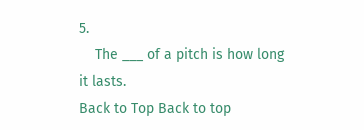5.
    The ___ of a pitch is how long it lasts.
Back to Top Back to top